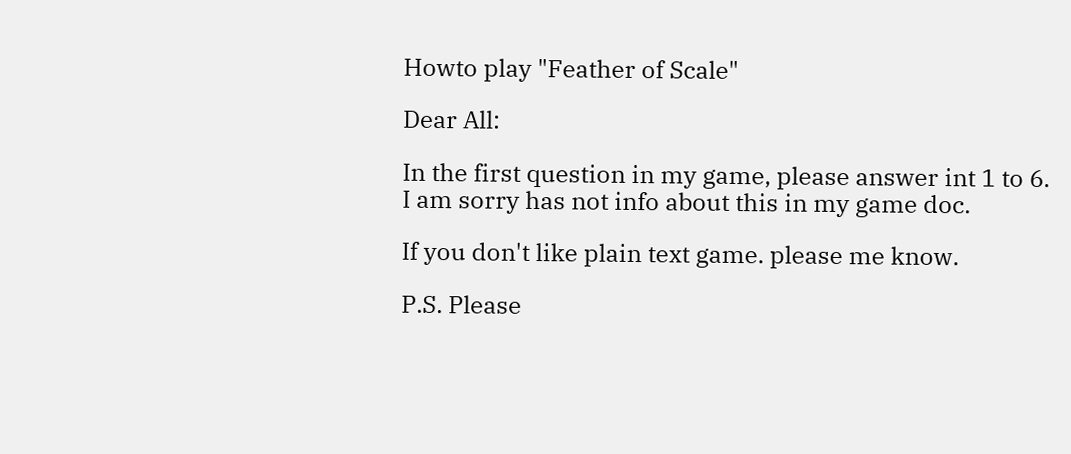Howto play "Feather of Scale"

Dear All:

In the first question in my game, please answer int 1 to 6.
I am sorry has not info about this in my game doc.

If you don't like plain text game. please me know.

P.S. Please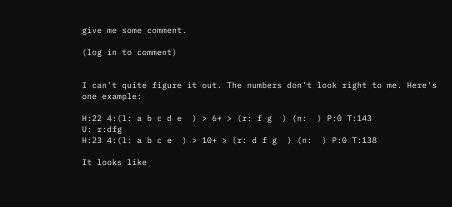give me some comment.

(log in to comment)


I can't quite figure it out. The numbers don't look right to me. Here's one example:

H:22 4:(l: a b c d e  ) > 6+ > (r: f g  ) (n:  ) P:0 T:143
U: r:dfg
H:23 4:(l: a b c e  ) > 10+ > (r: d f g  ) (n:  ) P:0 T:138

It looks like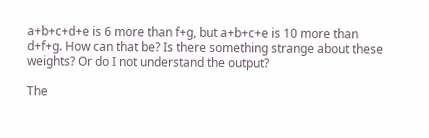a+b+c+d+e is 6 more than f+g, but a+b+c+e is 10 more than d+f+g. How can that be? Is there something strange about these weights? Or do I not understand the output?

The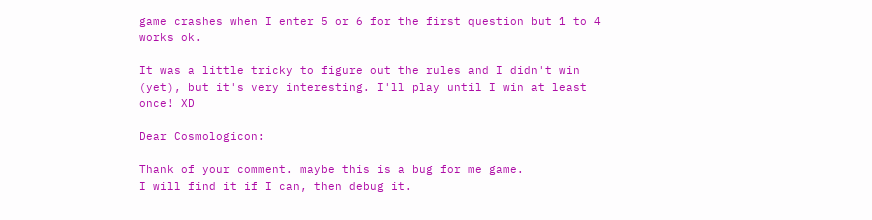game crashes when I enter 5 or 6 for the first question but 1 to 4 works ok.

It was a little tricky to figure out the rules and I didn't win (yet), but it's very interesting. I'll play until I win at least once! XD

Dear Cosmologicon:

Thank of your comment. maybe this is a bug for me game.
I will find it if I can, then debug it.